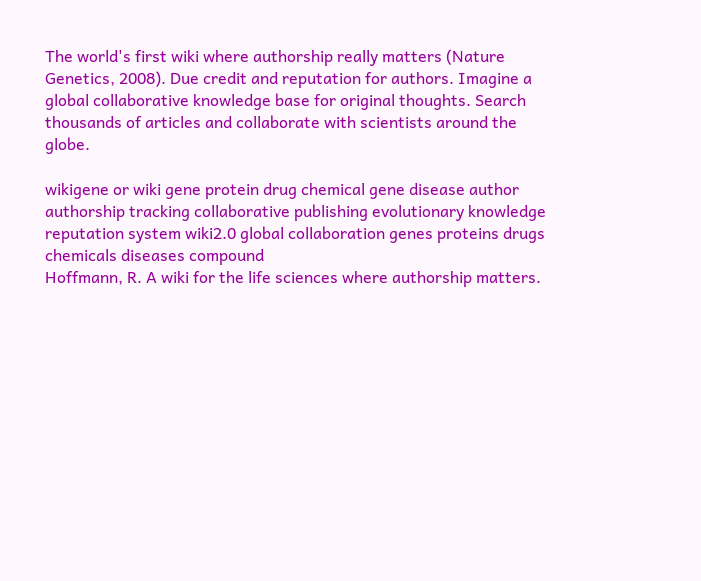The world's first wiki where authorship really matters (Nature Genetics, 2008). Due credit and reputation for authors. Imagine a global collaborative knowledge base for original thoughts. Search thousands of articles and collaborate with scientists around the globe.

wikigene or wiki gene protein drug chemical gene disease author authorship tracking collaborative publishing evolutionary knowledge reputation system wiki2.0 global collaboration genes proteins drugs chemicals diseases compound
Hoffmann, R. A wiki for the life sciences where authorship matters.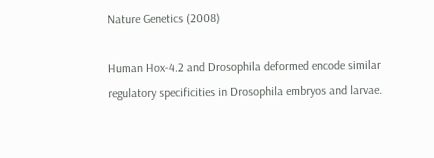Nature Genetics (2008)

Human Hox-4.2 and Drosophila deformed encode similar regulatory specificities in Drosophila embryos and larvae.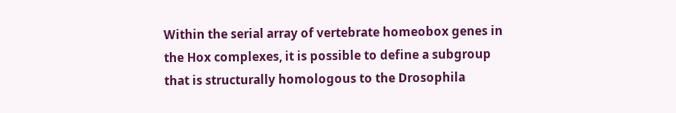Within the serial array of vertebrate homeobox genes in the Hox complexes, it is possible to define a subgroup that is structurally homologous to the Drosophila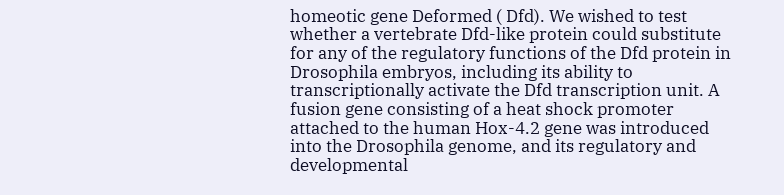homeotic gene Deformed ( Dfd). We wished to test whether a vertebrate Dfd-like protein could substitute for any of the regulatory functions of the Dfd protein in Drosophila embryos, including its ability to transcriptionally activate the Dfd transcription unit. A fusion gene consisting of a heat shock promoter attached to the human Hox-4.2 gene was introduced into the Drosophila genome, and its regulatory and developmental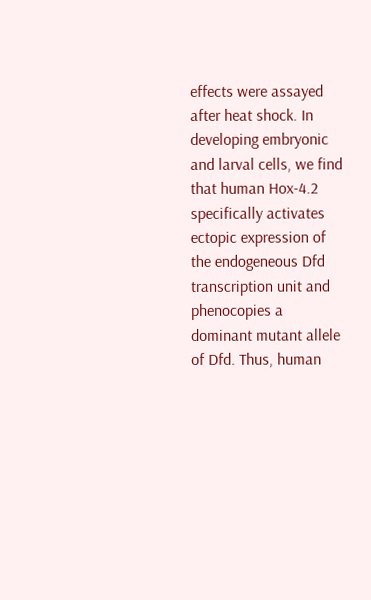effects were assayed after heat shock. In developing embryonic and larval cells, we find that human Hox-4.2 specifically activates ectopic expression of the endogeneous Dfd transcription unit and phenocopies a dominant mutant allele of Dfd. Thus, human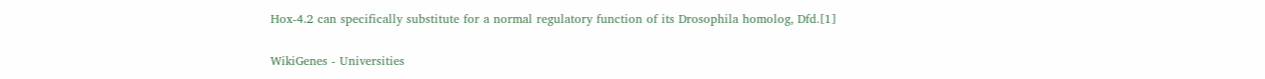Hox-4.2 can specifically substitute for a normal regulatory function of its Drosophila homolog, Dfd.[1]


WikiGenes - Universities